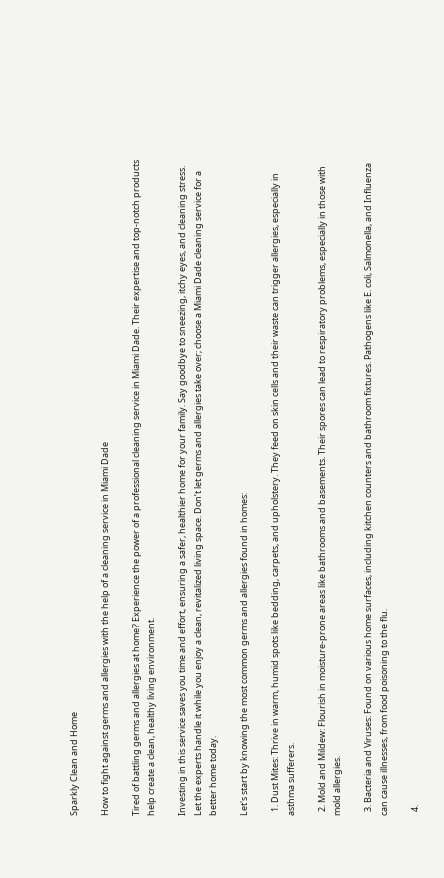Sparkly Clean and Home

How to fight against germs and allergies with the help of a cleaning service in Miami Dade

Tired of battling germs and allergies at home? Experience the power of a professional cleaning service in Miami Dade. Their expertise and top-notch products help create a clean, healthy living environment.

Investing in this service saves you time and effort, ensuring a safer, healthier home for your family. Say goodbye to sneezing, itchy eyes, and cleaning stress. Let the experts handle it while you enjoy a clean, revitalized living space. Don’t let germs and allergies take over; choose a Miami Dade cleaning service for a better home today.

Let's start by knowing the most common germs and allergies found in homes:

  1. Dust Mites: Thrive in warm, humid spots like bedding, carpets, and upholstery. They feed on skin cells and their waste can trigger allergies, especially in asthma sufferers.

  2. Mold and Mildew: Flourish in moisture-prone areas like bathrooms and basements. Their spores can lead to respiratory problems, especially in those with mold allergies.

  3. Bacteria and Viruses: Found on various home surfaces, including kitchen counters and bathroom fixtures. Pathogens like E. coli, Salmonella, and Influenza can cause illnesses, from food poisoning to the flu.

  4.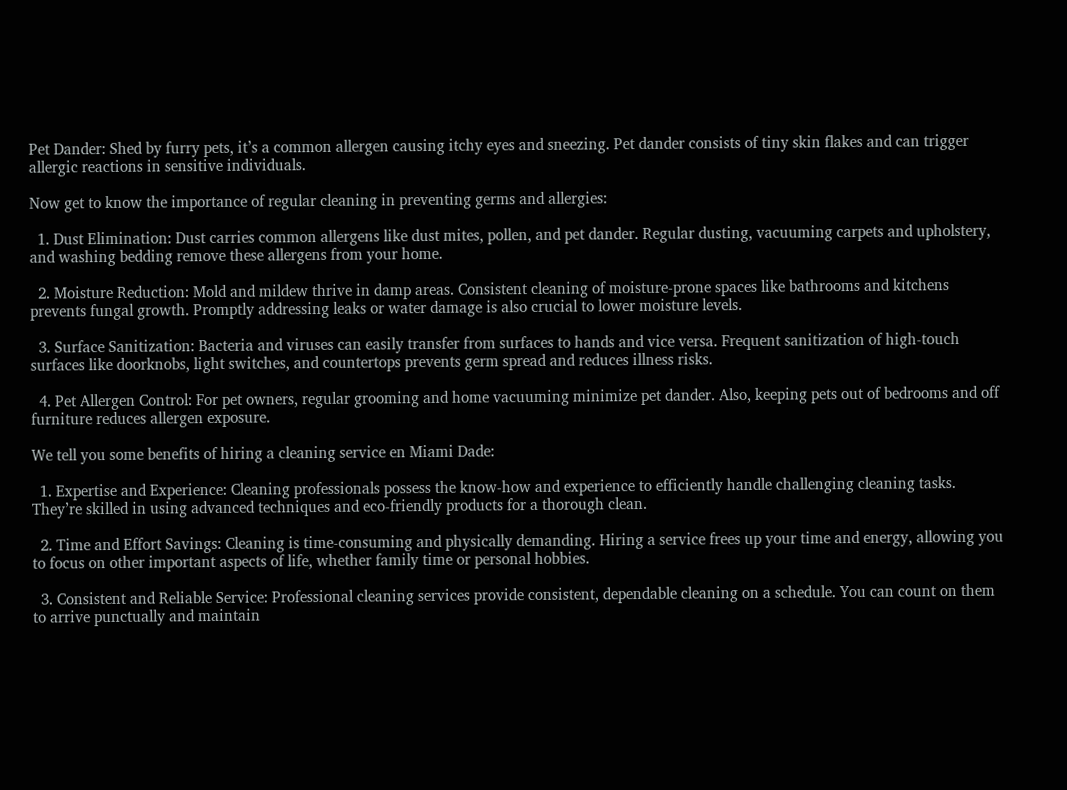Pet Dander: Shed by furry pets, it’s a common allergen causing itchy eyes and sneezing. Pet dander consists of tiny skin flakes and can trigger allergic reactions in sensitive individuals.

Now get to know the importance of regular cleaning in preventing germs and allergies:

  1. Dust Elimination: Dust carries common allergens like dust mites, pollen, and pet dander. Regular dusting, vacuuming carpets and upholstery, and washing bedding remove these allergens from your home.

  2. Moisture Reduction: Mold and mildew thrive in damp areas. Consistent cleaning of moisture-prone spaces like bathrooms and kitchens prevents fungal growth. Promptly addressing leaks or water damage is also crucial to lower moisture levels.

  3. Surface Sanitization: Bacteria and viruses can easily transfer from surfaces to hands and vice versa. Frequent sanitization of high-touch surfaces like doorknobs, light switches, and countertops prevents germ spread and reduces illness risks.

  4. Pet Allergen Control: For pet owners, regular grooming and home vacuuming minimize pet dander. Also, keeping pets out of bedrooms and off furniture reduces allergen exposure.

We tell you some benefits of hiring a cleaning service en Miami Dade:

  1. Expertise and Experience: Cleaning professionals possess the know-how and experience to efficiently handle challenging cleaning tasks. They’re skilled in using advanced techniques and eco-friendly products for a thorough clean.

  2. Time and Effort Savings: Cleaning is time-consuming and physically demanding. Hiring a service frees up your time and energy, allowing you to focus on other important aspects of life, whether family time or personal hobbies.

  3. Consistent and Reliable Service: Professional cleaning services provide consistent, dependable cleaning on a schedule. You can count on them to arrive punctually and maintain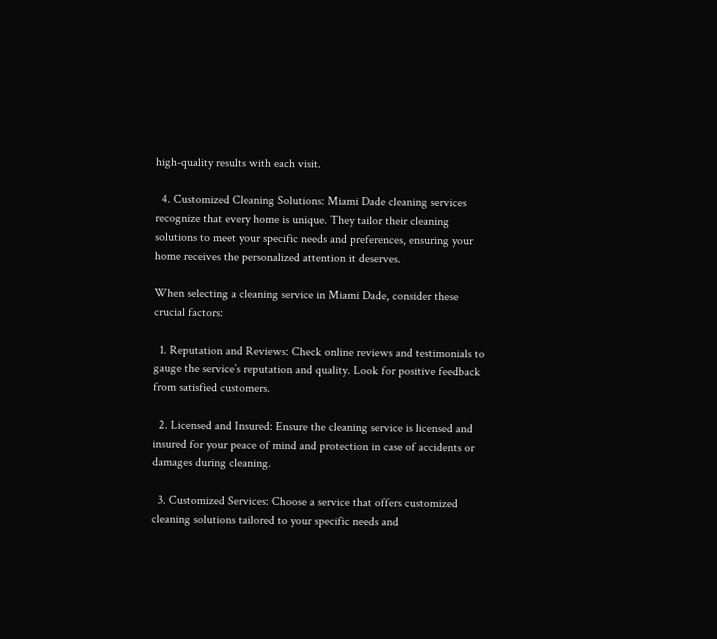high-quality results with each visit.

  4. Customized Cleaning Solutions: Miami Dade cleaning services recognize that every home is unique. They tailor their cleaning solutions to meet your specific needs and preferences, ensuring your home receives the personalized attention it deserves.

When selecting a cleaning service in Miami Dade, consider these crucial factors:

  1. Reputation and Reviews: Check online reviews and testimonials to gauge the service’s reputation and quality. Look for positive feedback from satisfied customers.

  2. Licensed and Insured: Ensure the cleaning service is licensed and insured for your peace of mind and protection in case of accidents or damages during cleaning.

  3. Customized Services: Choose a service that offers customized cleaning solutions tailored to your specific needs and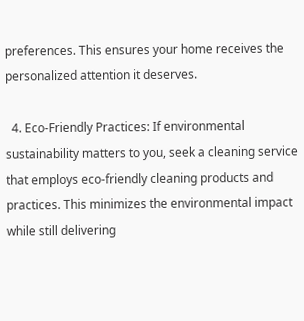preferences. This ensures your home receives the personalized attention it deserves.

  4. Eco-Friendly Practices: If environmental sustainability matters to you, seek a cleaning service that employs eco-friendly cleaning products and practices. This minimizes the environmental impact while still delivering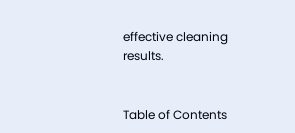effective cleaning results.


Table of Contents